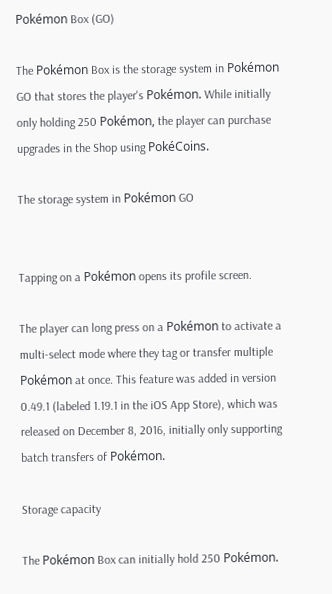Pokémon Box (GO)

The Pokémon Box is the storage system in Pokémon GO that stores the player's Pokémon. While initially only holding 250 Pokémon, the player can purchase upgrades in the Shop using PokéCoins.

The storage system in Pokémon GO


Tapping on a Pokémon opens its profile screen.

The player can long press on a Pokémon to activate a multi-select mode where they tag or transfer multiple Pokémon at once. This feature was added in version 0.49.1 (labeled 1.19.1 in the iOS App Store), which was released on December 8, 2016, initially only supporting batch transfers of Pokémon.

Storage capacity

The Pokémon Box can initially hold 250 Pokémon.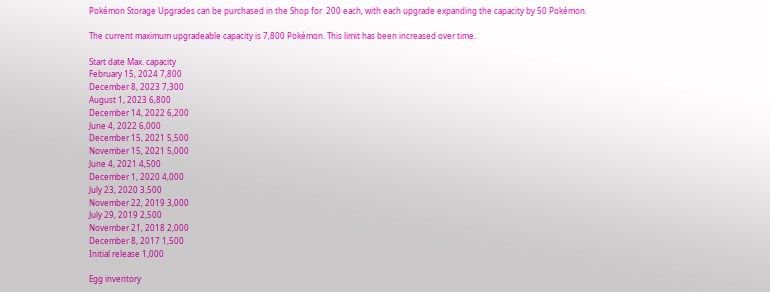Pokémon Storage Upgrades can be purchased in the Shop for  200 each, with each upgrade expanding the capacity by 50 Pokémon.

The current maximum upgradeable capacity is 7,800 Pokémon. This limit has been increased over time.

Start date Max. capacity
February 15, 2024 7,800
December 8, 2023 7,300
August 1, 2023 6,800
December 14, 2022 6,200
June 4, 2022 6,000
December 15, 2021 5,500
November 15, 2021 5,000
June 4, 2021 4,500
December 1, 2020 4,000
July 23, 2020 3,500
November 22, 2019 3,000
July 29, 2019 2,500
November 21, 2018 2,000
December 8, 2017 1,500
Initial release 1,000

Egg inventory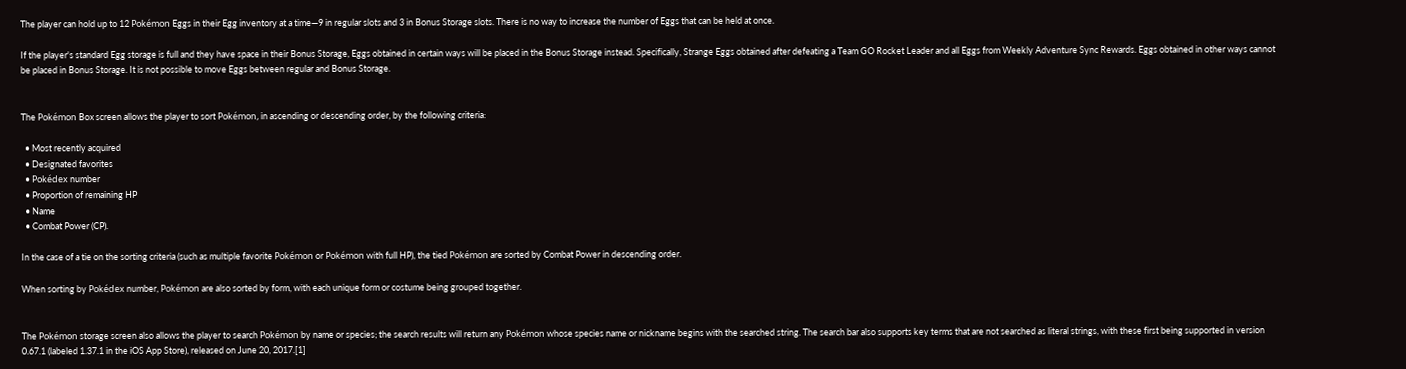The player can hold up to 12 Pokémon Eggs in their Egg inventory at a time—9 in regular slots and 3 in Bonus Storage slots. There is no way to increase the number of Eggs that can be held at once.

If the player's standard Egg storage is full and they have space in their Bonus Storage, Eggs obtained in certain ways will be placed in the Bonus Storage instead. Specifically, Strange Eggs obtained after defeating a Team GO Rocket Leader and all Eggs from Weekly Adventure Sync Rewards. Eggs obtained in other ways cannot be placed in Bonus Storage. It is not possible to move Eggs between regular and Bonus Storage.


The Pokémon Box screen allows the player to sort Pokémon, in ascending or descending order, by the following criteria:

  • Most recently acquired
  • Designated favorites
  • Pokédex number
  • Proportion of remaining HP
  • Name
  • Combat Power (CP).

In the case of a tie on the sorting criteria (such as multiple favorite Pokémon or Pokémon with full HP), the tied Pokémon are sorted by Combat Power in descending order.

When sorting by Pokédex number, Pokémon are also sorted by form, with each unique form or costume being grouped together.


The Pokémon storage screen also allows the player to search Pokémon by name or species; the search results will return any Pokémon whose species name or nickname begins with the searched string. The search bar also supports key terms that are not searched as literal strings, with these first being supported in version 0.67.1 (labeled 1.37.1 in the iOS App Store), released on June 20, 2017.[1]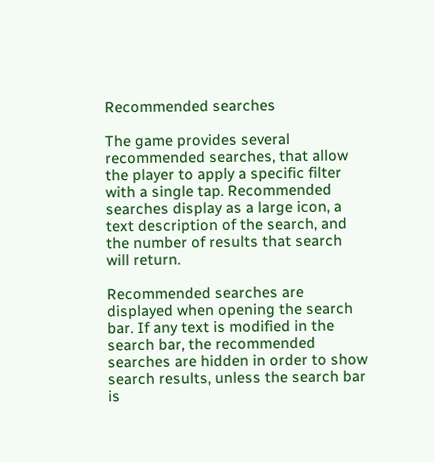Recommended searches

The game provides several recommended searches, that allow the player to apply a specific filter with a single tap. Recommended searches display as a large icon, a text description of the search, and the number of results that search will return.

Recommended searches are displayed when opening the search bar. If any text is modified in the search bar, the recommended searches are hidden in order to show search results, unless the search bar is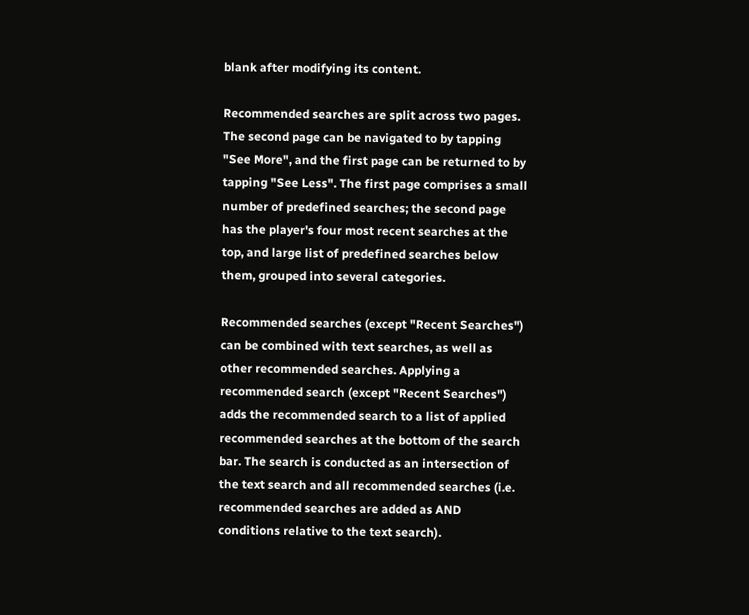blank after modifying its content.

Recommended searches are split across two pages. The second page can be navigated to by tapping "See More", and the first page can be returned to by tapping "See Less". The first page comprises a small number of predefined searches; the second page has the player's four most recent searches at the top, and large list of predefined searches below them, grouped into several categories.

Recommended searches (except "Recent Searches") can be combined with text searches, as well as other recommended searches. Applying a recommended search (except "Recent Searches") adds the recommended search to a list of applied recommended searches at the bottom of the search bar. The search is conducted as an intersection of the text search and all recommended searches (i.e. recommended searches are added as AND conditions relative to the text search).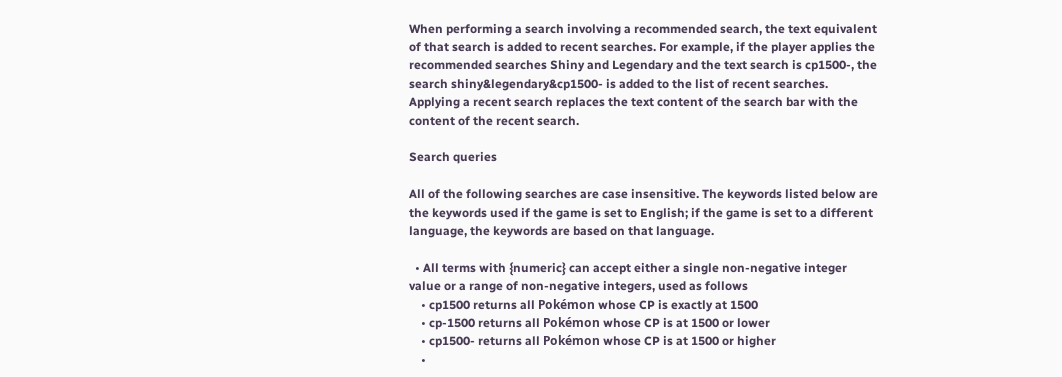When performing a search involving a recommended search, the text equivalent of that search is added to recent searches. For example, if the player applies the recommended searches Shiny and Legendary and the text search is cp1500-, the search shiny&legendary&cp1500- is added to the list of recent searches. Applying a recent search replaces the text content of the search bar with the content of the recent search.

Search queries

All of the following searches are case insensitive. The keywords listed below are the keywords used if the game is set to English; if the game is set to a different language, the keywords are based on that language.

  • All terms with {numeric} can accept either a single non-negative integer value or a range of non-negative integers, used as follows
    • cp1500 returns all Pokémon whose CP is exactly at 1500
    • cp-1500 returns all Pokémon whose CP is at 1500 or lower
    • cp1500- returns all Pokémon whose CP is at 1500 or higher
    •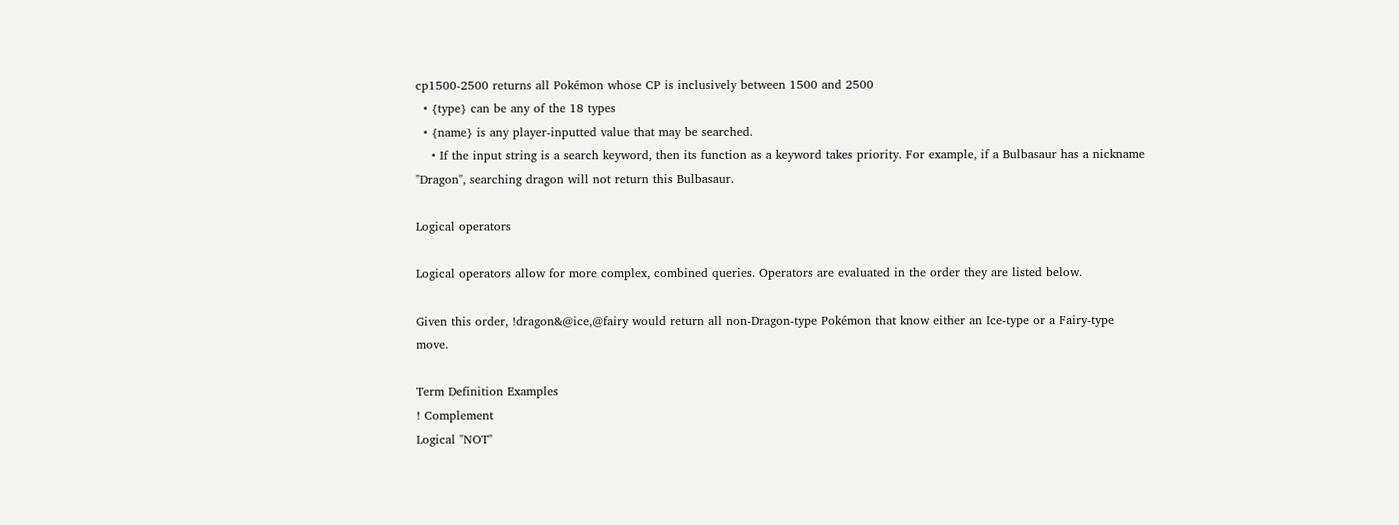cp1500-2500 returns all Pokémon whose CP is inclusively between 1500 and 2500
  • {type} can be any of the 18 types
  • {name} is any player-inputted value that may be searched.
    • If the input string is a search keyword, then its function as a keyword takes priority. For example, if a Bulbasaur has a nickname "Dragon", searching dragon will not return this Bulbasaur.

Logical operators

Logical operators allow for more complex, combined queries. Operators are evaluated in the order they are listed below.

Given this order, !dragon&@ice,@fairy would return all non-Dragon-type Pokémon that know either an Ice-type or a Fairy-type move.

Term Definition Examples
! Complement
Logical "NOT"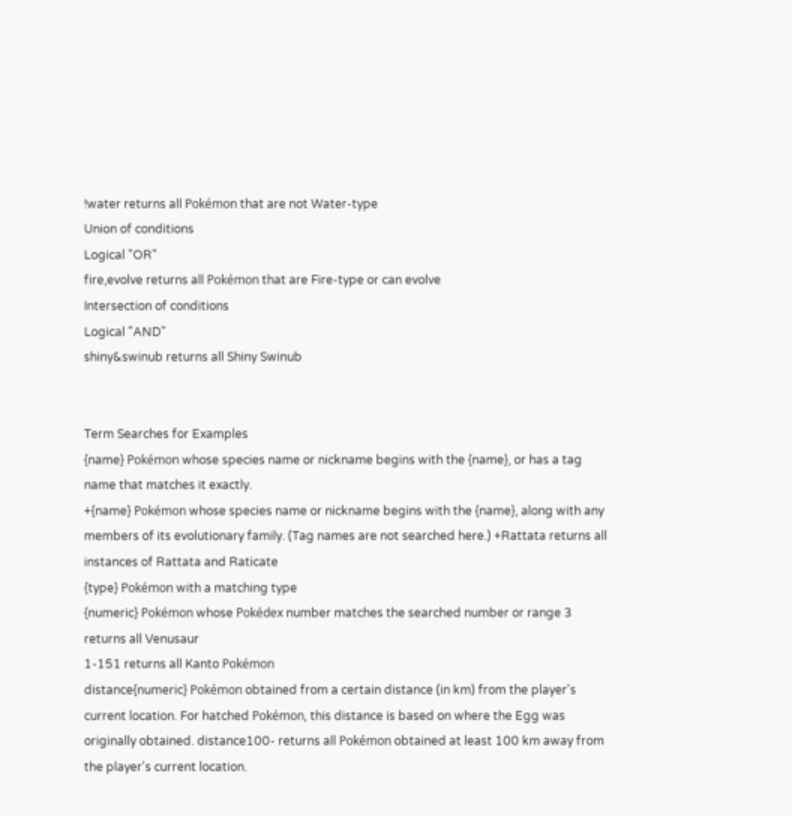!water returns all Pokémon that are not Water-type
Union of conditions
Logical "OR"
fire,evolve returns all Pokémon that are Fire-type or can evolve
Intersection of conditions
Logical "AND"
shiny&swinub returns all Shiny Swinub


Term Searches for Examples
{name} Pokémon whose species name or nickname begins with the {name}, or has a tag name that matches it exactly.
+{name} Pokémon whose species name or nickname begins with the {name}, along with any members of its evolutionary family. (Tag names are not searched here.) +Rattata returns all instances of Rattata and Raticate
{type} Pokémon with a matching type
{numeric} Pokémon whose Pokédex number matches the searched number or range 3 returns all Venusaur
1-151 returns all Kanto Pokémon
distance{numeric} Pokémon obtained from a certain distance (in km) from the player's current location. For hatched Pokémon, this distance is based on where the Egg was originally obtained. distance100- returns all Pokémon obtained at least 100 km away from the player's current location.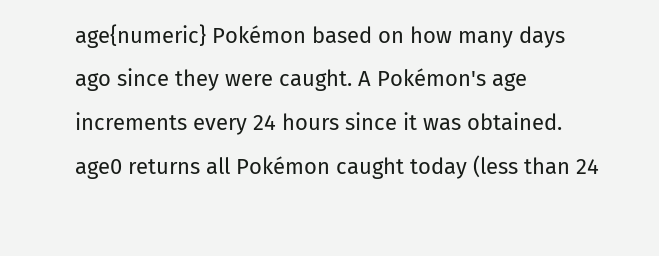age{numeric} Pokémon based on how many days ago since they were caught. A Pokémon's age increments every 24 hours since it was obtained. age0 returns all Pokémon caught today (less than 24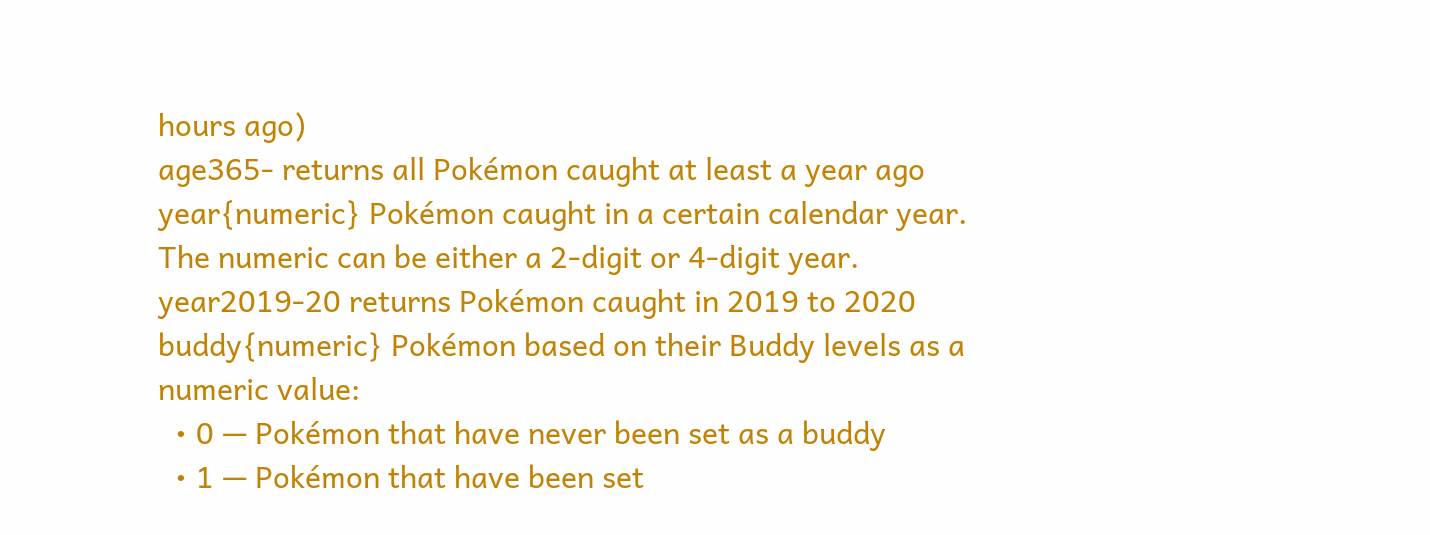hours ago)
age365- returns all Pokémon caught at least a year ago
year{numeric} Pokémon caught in a certain calendar year. The numeric can be either a 2-digit or 4-digit year. year2019-20 returns Pokémon caught in 2019 to 2020
buddy{numeric} Pokémon based on their Buddy levels as a numeric value:
  • 0 — Pokémon that have never been set as a buddy
  • 1 — Pokémon that have been set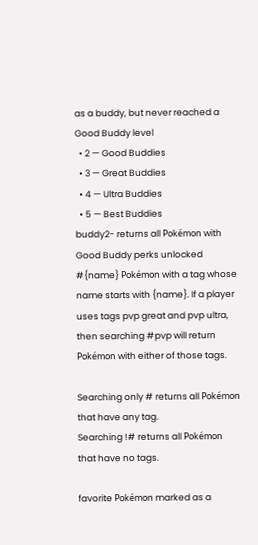as a buddy, but never reached a Good Buddy level
  • 2 — Good Buddies
  • 3 — Great Buddies
  • 4 — Ultra Buddies
  • 5 — Best Buddies
buddy2- returns all Pokémon with Good Buddy perks unlocked
#{name} Pokémon with a tag whose name starts with {name}. If a player uses tags pvp great and pvp ultra, then searching #pvp will return Pokémon with either of those tags.

Searching only # returns all Pokémon that have any tag.
Searching !# returns all Pokémon that have no tags.

favorite Pokémon marked as a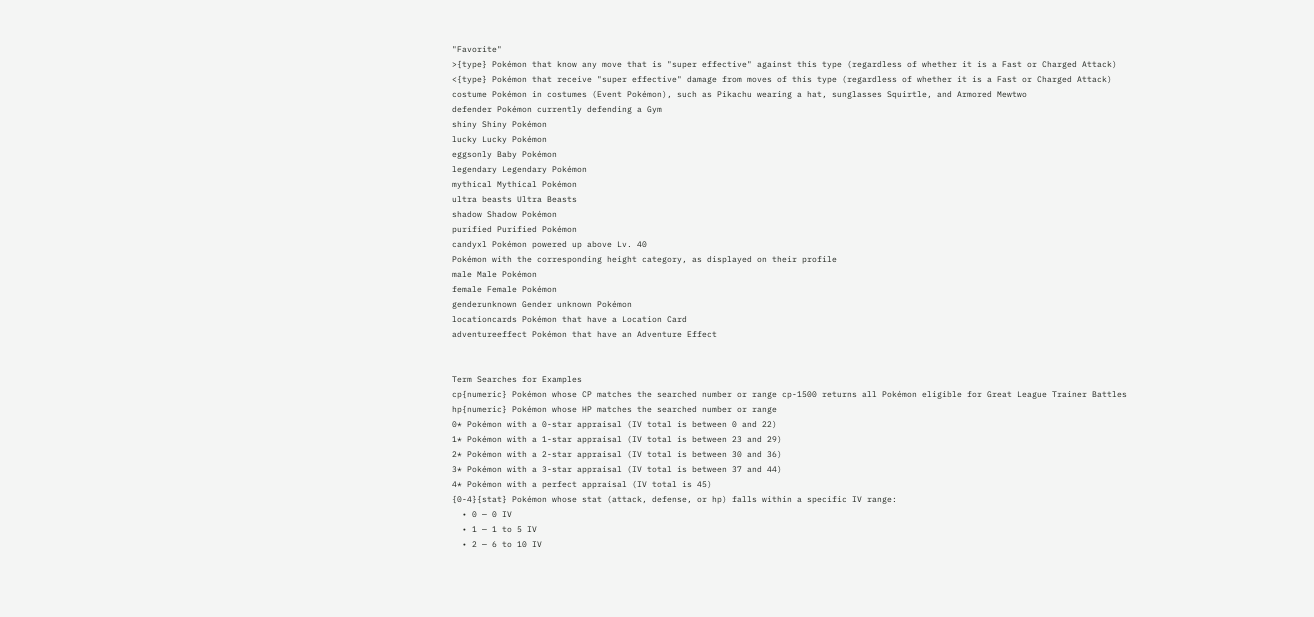"Favorite"
>{type} Pokémon that know any move that is "super effective" against this type (regardless of whether it is a Fast or Charged Attack)
<{type} Pokémon that receive "super effective" damage from moves of this type (regardless of whether it is a Fast or Charged Attack)
costume Pokémon in costumes (Event Pokémon), such as Pikachu wearing a hat, sunglasses Squirtle, and Armored Mewtwo
defender Pokémon currently defending a Gym
shiny Shiny Pokémon
lucky Lucky Pokémon
eggsonly Baby Pokémon
legendary Legendary Pokémon
mythical Mythical Pokémon
ultra beasts Ultra Beasts
shadow Shadow Pokémon
purified Purified Pokémon
candyxl Pokémon powered up above Lv. 40
Pokémon with the corresponding height category, as displayed on their profile
male Male Pokémon
female Female Pokémon
genderunknown Gender unknown Pokémon
locationcards Pokémon that have a Location Card
adventureeffect Pokémon that have an Adventure Effect


Term Searches for Examples
cp{numeric} Pokémon whose CP matches the searched number or range cp-1500 returns all Pokémon eligible for Great League Trainer Battles
hp{numeric} Pokémon whose HP matches the searched number or range
0* Pokémon with a 0-star appraisal (IV total is between 0 and 22)
1* Pokémon with a 1-star appraisal (IV total is between 23 and 29)
2* Pokémon with a 2-star appraisal (IV total is between 30 and 36)
3* Pokémon with a 3-star appraisal (IV total is between 37 and 44)
4* Pokémon with a perfect appraisal (IV total is 45)
{0-4}{stat} Pokémon whose stat (attack, defense, or hp) falls within a specific IV range:
  • 0 — 0 IV
  • 1 — 1 to 5 IV
  • 2 — 6 to 10 IV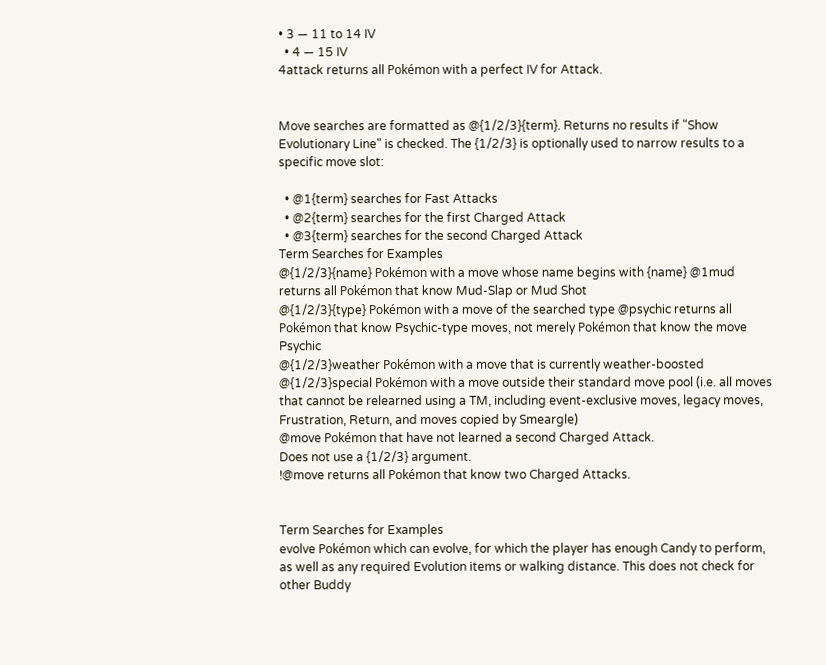• 3 — 11 to 14 IV
  • 4 — 15 IV
4attack returns all Pokémon with a perfect IV for Attack.


Move searches are formatted as @{1/2/3}{term}. Returns no results if "Show Evolutionary Line" is checked. The {1/2/3} is optionally used to narrow results to a specific move slot:

  • @1{term} searches for Fast Attacks
  • @2{term} searches for the first Charged Attack
  • @3{term} searches for the second Charged Attack
Term Searches for Examples
@{1/2/3}{name} Pokémon with a move whose name begins with {name} @1mud returns all Pokémon that know Mud-Slap or Mud Shot
@{1/2/3}{type} Pokémon with a move of the searched type @psychic returns all Pokémon that know Psychic-type moves, not merely Pokémon that know the move Psychic
@{1/2/3}weather Pokémon with a move that is currently weather-boosted
@{1/2/3}special Pokémon with a move outside their standard move pool (i.e. all moves that cannot be relearned using a TM, including event-exclusive moves, legacy moves, Frustration, Return, and moves copied by Smeargle)
@move Pokémon that have not learned a second Charged Attack.
Does not use a {1/2/3} argument.
!@move returns all Pokémon that know two Charged Attacks.


Term Searches for Examples
evolve Pokémon which can evolve, for which the player has enough Candy to perform, as well as any required Evolution items or walking distance. This does not check for other Buddy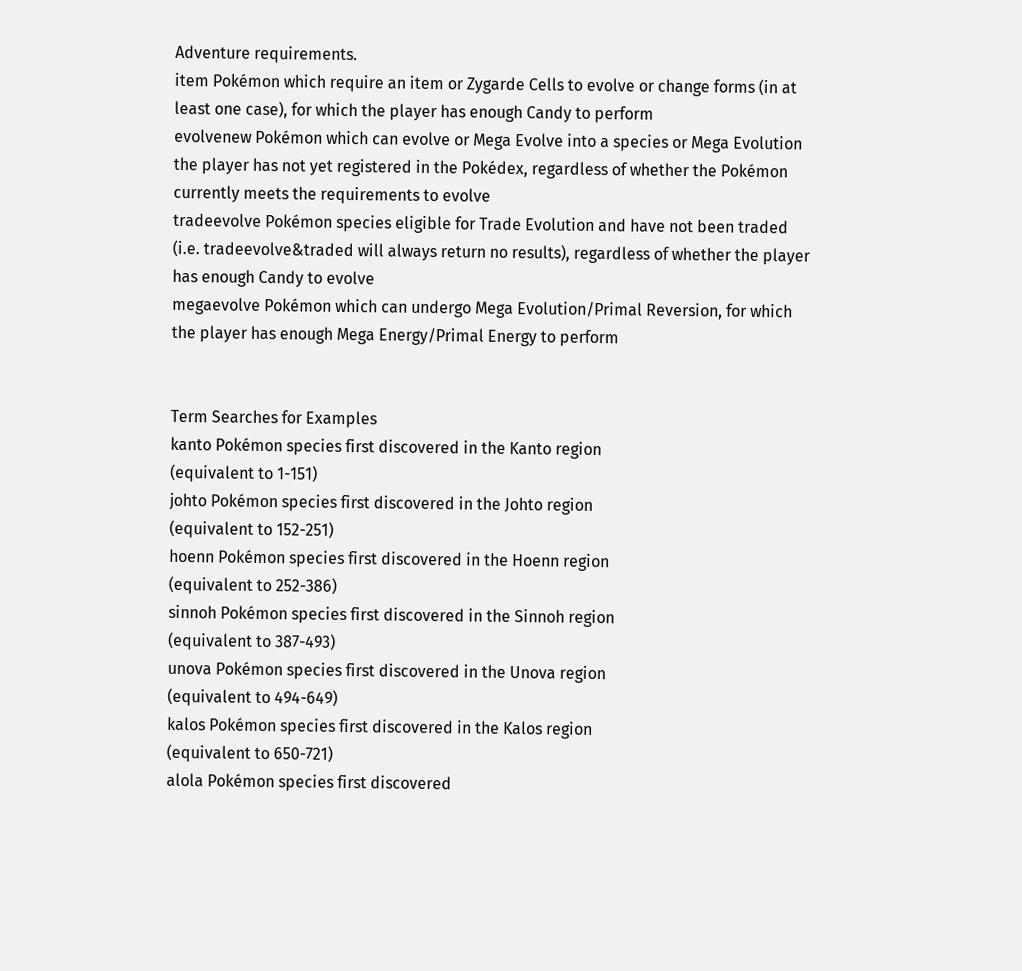Adventure requirements.
item Pokémon which require an item or Zygarde Cells to evolve or change forms (in at least one case), for which the player has enough Candy to perform
evolvenew Pokémon which can evolve or Mega Evolve into a species or Mega Evolution the player has not yet registered in the Pokédex, regardless of whether the Pokémon currently meets the requirements to evolve
tradeevolve Pokémon species eligible for Trade Evolution and have not been traded (i.e. tradeevolve&traded will always return no results), regardless of whether the player has enough Candy to evolve
megaevolve Pokémon which can undergo Mega Evolution/Primal Reversion, for which the player has enough Mega Energy/Primal Energy to perform


Term Searches for Examples
kanto Pokémon species first discovered in the Kanto region
(equivalent to 1-151)
johto Pokémon species first discovered in the Johto region
(equivalent to 152-251)
hoenn Pokémon species first discovered in the Hoenn region
(equivalent to 252-386)
sinnoh Pokémon species first discovered in the Sinnoh region
(equivalent to 387-493)
unova Pokémon species first discovered in the Unova region
(equivalent to 494-649)
kalos Pokémon species first discovered in the Kalos region
(equivalent to 650-721)
alola Pokémon species first discovered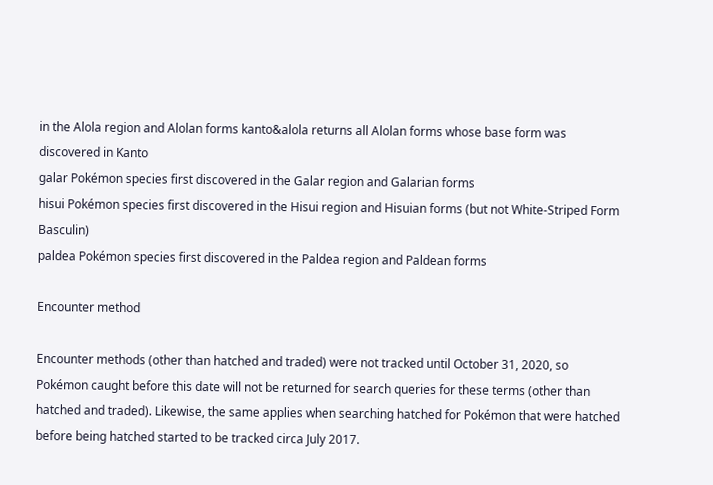in the Alola region and Alolan forms kanto&alola returns all Alolan forms whose base form was discovered in Kanto
galar Pokémon species first discovered in the Galar region and Galarian forms
hisui Pokémon species first discovered in the Hisui region and Hisuian forms (but not White-Striped Form Basculin)
paldea Pokémon species first discovered in the Paldea region and Paldean forms

Encounter method

Encounter methods (other than hatched and traded) were not tracked until October 31, 2020, so Pokémon caught before this date will not be returned for search queries for these terms (other than hatched and traded). Likewise, the same applies when searching hatched for Pokémon that were hatched before being hatched started to be tracked circa July 2017.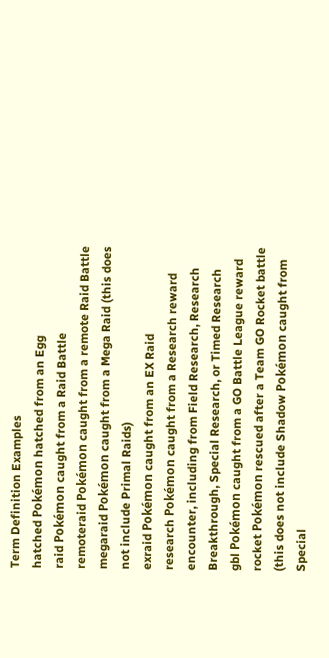Term Definition Examples
hatched Pokémon hatched from an Egg
raid Pokémon caught from a Raid Battle
remoteraid Pokémon caught from a remote Raid Battle
megaraid Pokémon caught from a Mega Raid (this does not include Primal Raids)
exraid Pokémon caught from an EX Raid
research Pokémon caught from a Research reward encounter, including from Field Research, Research Breakthrough, Special Research, or Timed Research
gbl Pokémon caught from a GO Battle League reward
rocket Pokémon rescued after a Team GO Rocket battle (this does not include Shadow Pokémon caught from Special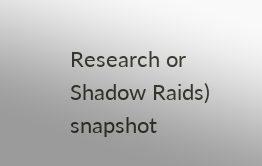Research or Shadow Raids)
snapshot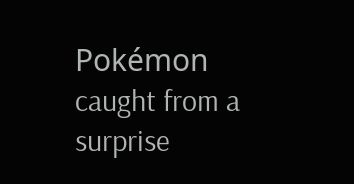Pokémon caught from a surprise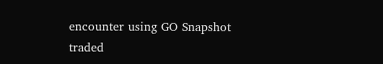encounter using GO Snapshot
traded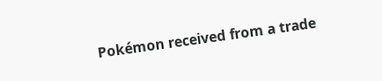Pokémon received from a trade